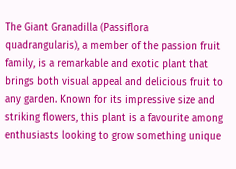The Giant Granadilla (Passiflora quadrangularis), a member of the passion fruit family, is a remarkable and exotic plant that brings both visual appeal and delicious fruit to any garden. Known for its impressive size and striking flowers, this plant is a favourite among enthusiasts looking to grow something unique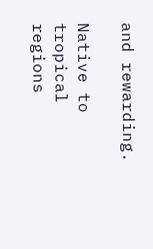and rewarding.

Native to tropical regions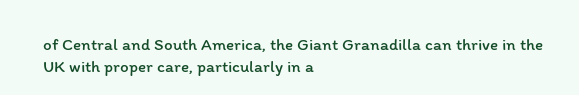of Central and South America, the Giant Granadilla can thrive in the UK with proper care, particularly in a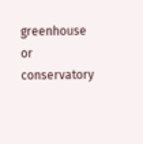greenhouse or conservatory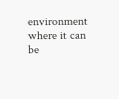environment where it can be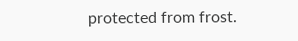protected from frost.